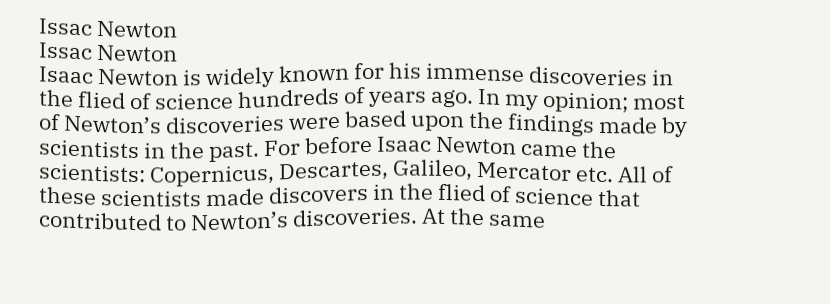Issac Newton
Issac Newton
Isaac Newton is widely known for his immense discoveries in the flied of science hundreds of years ago. In my opinion; most of Newton’s discoveries were based upon the findings made by scientists in the past. For before Isaac Newton came the scientists: Copernicus, Descartes, Galileo, Mercator etc. All of these scientists made discovers in the flied of science that contributed to Newton’s discoveries. At the same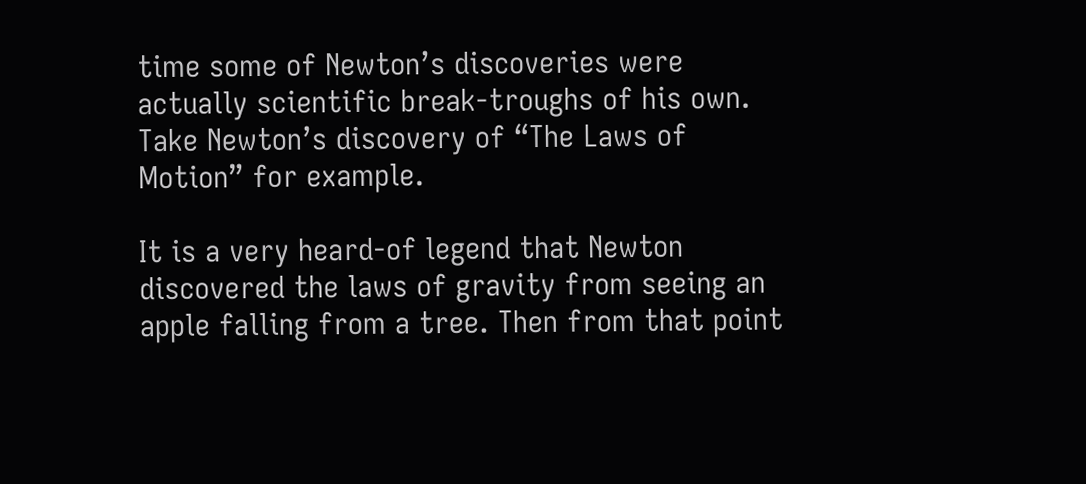time some of Newton’s discoveries were actually scientific break-troughs of his own. Take Newton’s discovery of “The Laws of Motion” for example.

It is a very heard-of legend that Newton discovered the laws of gravity from seeing an apple falling from a tree. Then from that point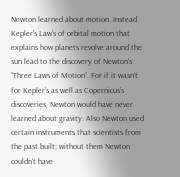Newton learned about motion. Instead Kepler’s Law’s of orbital motion that explains how planets revolve around the sun lead to the discovery of Newton’s “Three Laws of Motion”. For if it wasn’t for Kepler’s as well as Copernicus’s discoveries, Newton would have never learned about gravity. Also Newton used certain instruments that scientists from the past built; without them Newton couldn’t have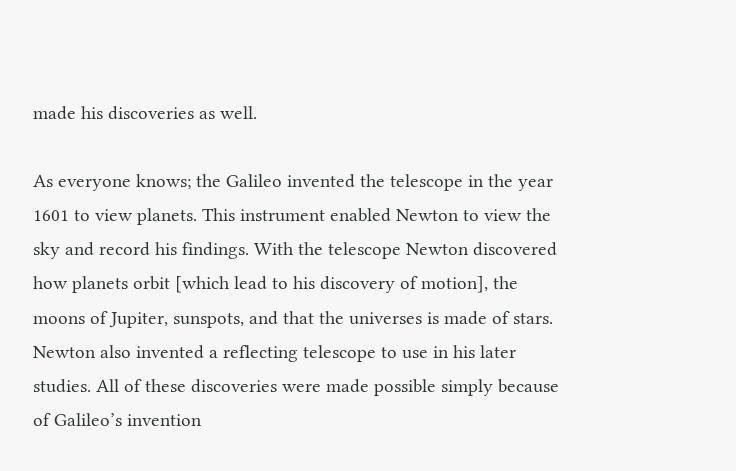made his discoveries as well.

As everyone knows; the Galileo invented the telescope in the year 1601 to view planets. This instrument enabled Newton to view the sky and record his findings. With the telescope Newton discovered how planets orbit [which lead to his discovery of motion], the moons of Jupiter, sunspots, and that the universes is made of stars. Newton also invented a reflecting telescope to use in his later studies. All of these discoveries were made possible simply because of Galileo’s invention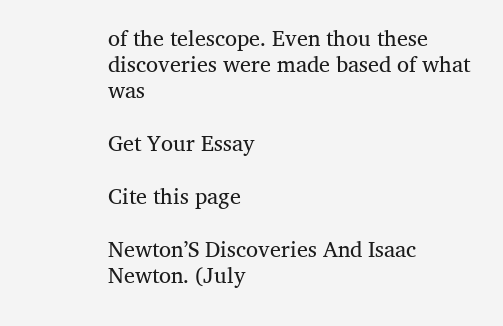of the telescope. Even thou these discoveries were made based of what was

Get Your Essay

Cite this page

Newton’S Discoveries And Isaac Newton. (July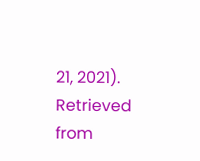21, 2021). Retrieved from